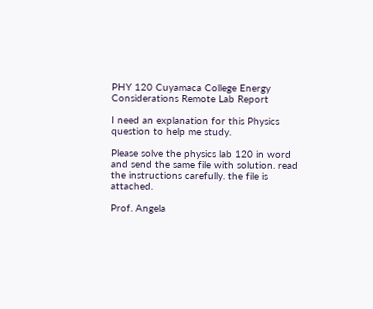PHY 120 Cuyamaca College Energy Considerations Remote Lab Report

I need an explanation for this Physics question to help me study.

Please solve the physics lab 120 in word and send the same file with solution. read the instructions carefully. the file is attached.

Prof. Angela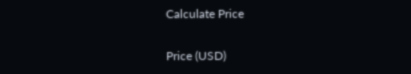Calculate Price

Price (USD)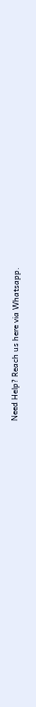Need Help? Reach us here via Whatsapp.